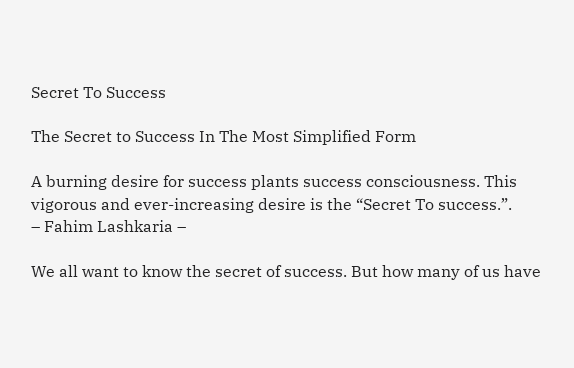Secret To Success

The Secret to Success In The Most Simplified Form

A burning desire for success plants success consciousness. This vigorous and ever-increasing desire is the “Secret To success.”.
– Fahim Lashkaria –

We all want to know the secret of success. But how many of us have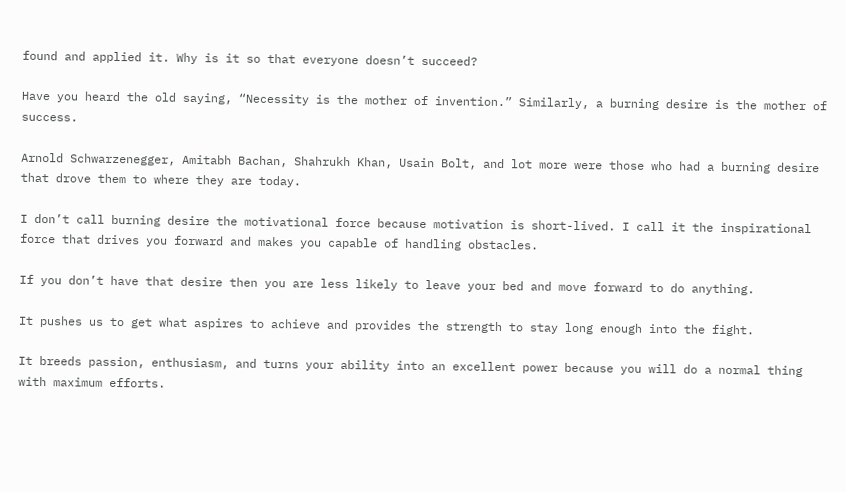found and applied it. Why is it so that everyone doesn’t succeed?

Have you heard the old saying, “Necessity is the mother of invention.” Similarly, a burning desire is the mother of success.

Arnold Schwarzenegger, Amitabh Bachan, Shahrukh Khan, Usain Bolt, and lot more were those who had a burning desire that drove them to where they are today.

I don’t call burning desire the motivational force because motivation is short-lived. I call it the inspirational force that drives you forward and makes you capable of handling obstacles.

If you don’t have that desire then you are less likely to leave your bed and move forward to do anything.

It pushes us to get what aspires to achieve and provides the strength to stay long enough into the fight.

It breeds passion, enthusiasm, and turns your ability into an excellent power because you will do a normal thing with maximum efforts.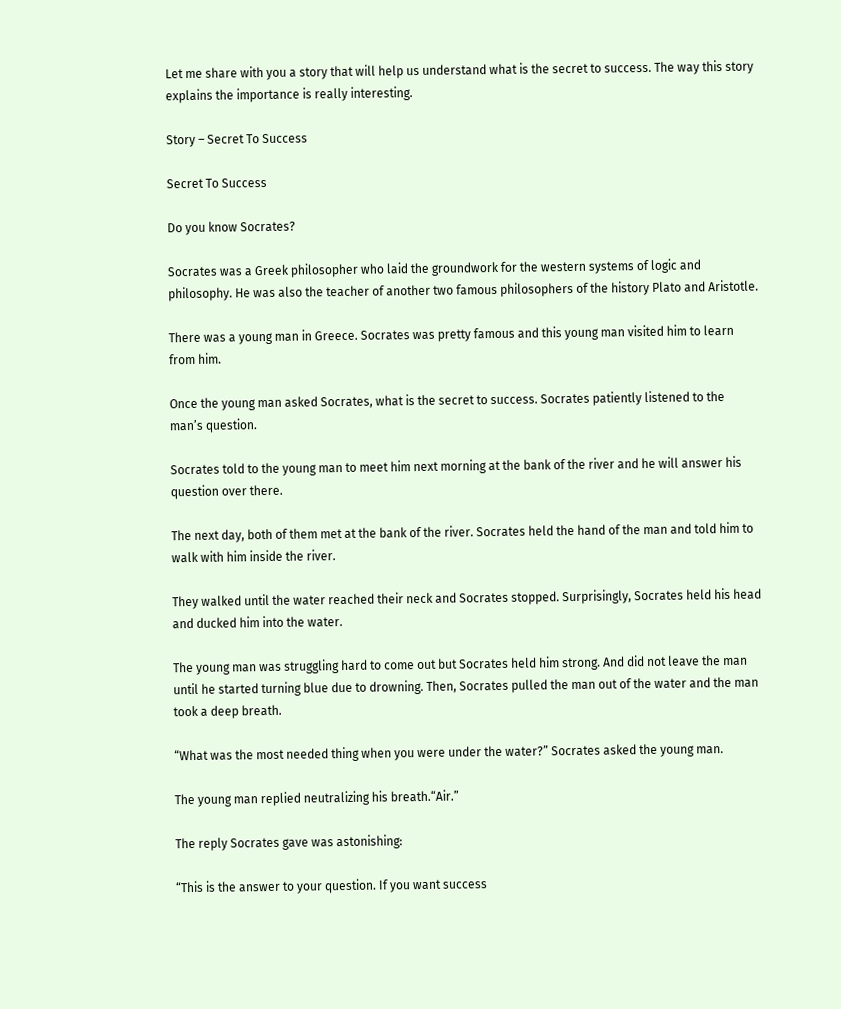Let me share with you a story that will help us understand what is the secret to success. The way this story explains the importance is really interesting.

Story – Secret To Success

Secret To Success

Do you know Socrates?

Socrates was a Greek philosopher who laid the groundwork for the western systems of logic and philosophy. He was also the teacher of another two famous philosophers of the history Plato and Aristotle.

There was a young man in Greece. Socrates was pretty famous and this young man visited him to learn from him.

Once the young man asked Socrates, what is the secret to success. Socrates patiently listened to the man’s question.

Socrates told to the young man to meet him next morning at the bank of the river and he will answer his question over there.

The next day, both of them met at the bank of the river. Socrates held the hand of the man and told him to walk with him inside the river.

They walked until the water reached their neck and Socrates stopped. Surprisingly, Socrates held his head and ducked him into the water.

The young man was struggling hard to come out but Socrates held him strong. And did not leave the man until he started turning blue due to drowning. Then, Socrates pulled the man out of the water and the man took a deep breath.

“What was the most needed thing when you were under the water?” Socrates asked the young man.

The young man replied neutralizing his breath.“Air.”

The reply Socrates gave was astonishing:

“This is the answer to your question. If you want success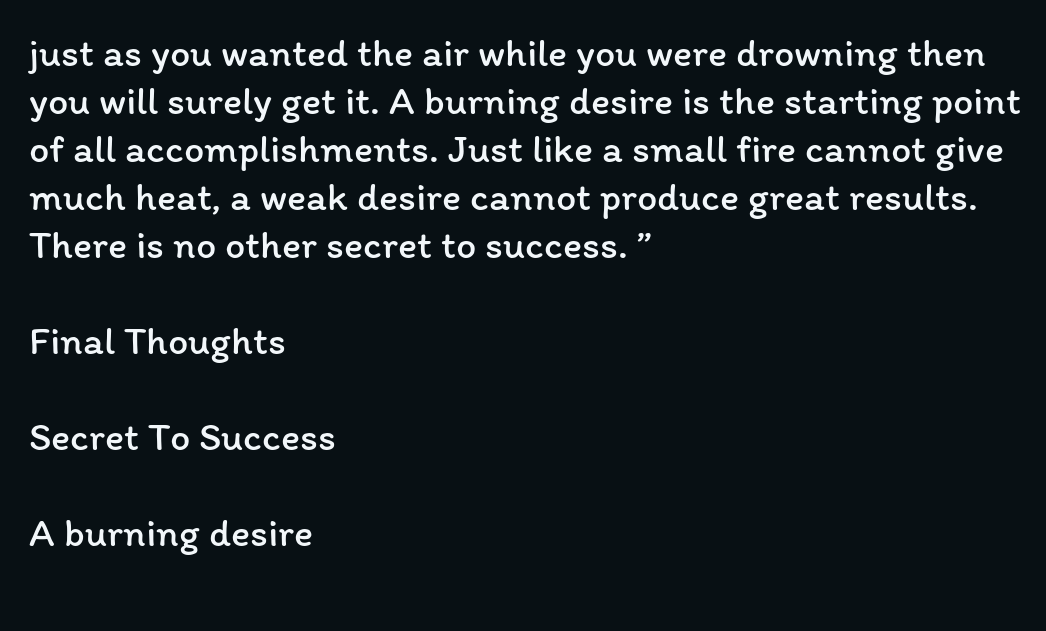just as you wanted the air while you were drowning then you will surely get it. A burning desire is the starting point of all accomplishments. Just like a small fire cannot give much heat, a weak desire cannot produce great results. There is no other secret to success. ”

Final Thoughts

Secret To Success

A burning desire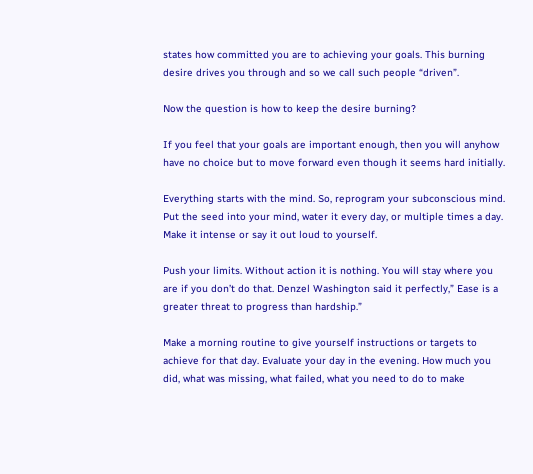states how committed you are to achieving your goals. This burning desire drives you through and so we call such people “driven”.

Now the question is how to keep the desire burning?

If you feel that your goals are important enough, then you will anyhow have no choice but to move forward even though it seems hard initially.

Everything starts with the mind. So, reprogram your subconscious mind. Put the seed into your mind, water it every day, or multiple times a day. Make it intense or say it out loud to yourself.

Push your limits. Without action it is nothing. You will stay where you are if you don’t do that. Denzel Washington said it perfectly,” Ease is a greater threat to progress than hardship.”

Make a morning routine to give yourself instructions or targets to achieve for that day. Evaluate your day in the evening. How much you did, what was missing, what failed, what you need to do to make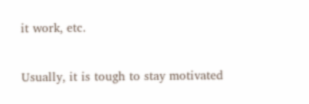it work, etc.

Usually, it is tough to stay motivated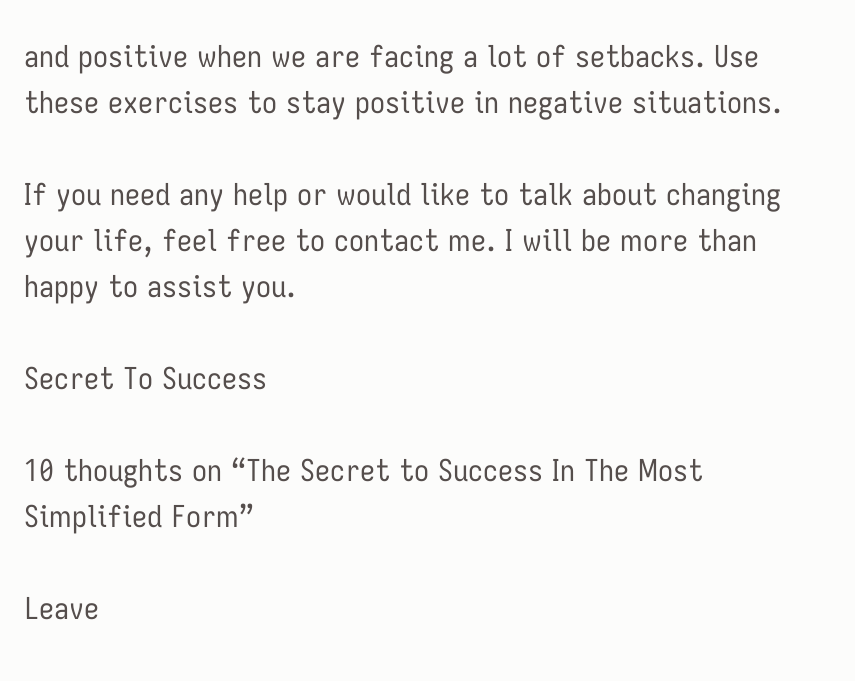and positive when we are facing a lot of setbacks. Use these exercises to stay positive in negative situations.

If you need any help or would like to talk about changing your life, feel free to contact me. I will be more than happy to assist you.

Secret To Success

10 thoughts on “The Secret to Success In The Most Simplified Form”

Leave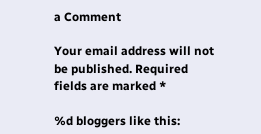a Comment

Your email address will not be published. Required fields are marked *

%d bloggers like this: